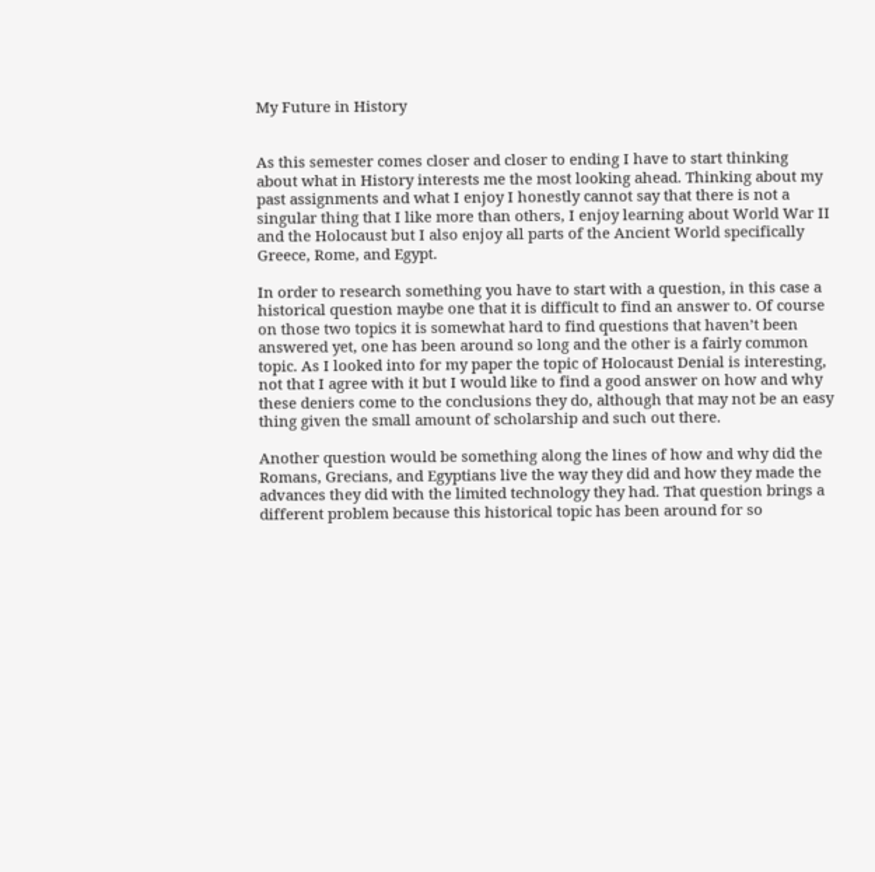My Future in History


As this semester comes closer and closer to ending I have to start thinking about what in History interests me the most looking ahead. Thinking about my past assignments and what I enjoy I honestly cannot say that there is not a singular thing that I like more than others, I enjoy learning about World War II and the Holocaust but I also enjoy all parts of the Ancient World specifically Greece, Rome, and Egypt.

In order to research something you have to start with a question, in this case a historical question maybe one that it is difficult to find an answer to. Of course on those two topics it is somewhat hard to find questions that haven’t been answered yet, one has been around so long and the other is a fairly common topic. As I looked into for my paper the topic of Holocaust Denial is interesting, not that I agree with it but I would like to find a good answer on how and why these deniers come to the conclusions they do, although that may not be an easy thing given the small amount of scholarship and such out there.

Another question would be something along the lines of how and why did the Romans, Grecians, and Egyptians live the way they did and how they made the advances they did with the limited technology they had. That question brings a different problem because this historical topic has been around for so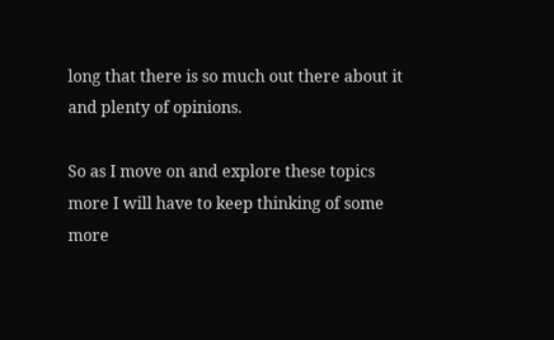long that there is so much out there about it and plenty of opinions.

So as I move on and explore these topics more I will have to keep thinking of some more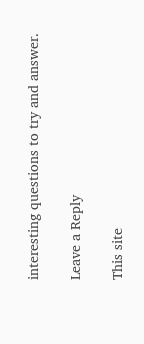interesting questions to try and answer.

Leave a Reply

This site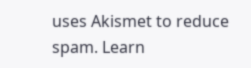uses Akismet to reduce spam. Learn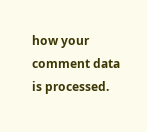how your comment data is processed.